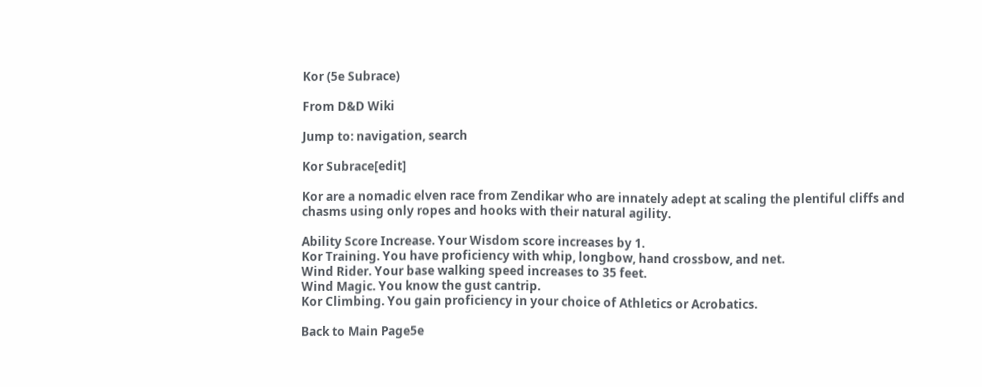Kor (5e Subrace)

From D&D Wiki

Jump to: navigation, search

Kor Subrace[edit]

Kor are a nomadic elven race from Zendikar who are innately adept at scaling the plentiful cliffs and chasms using only ropes and hooks with their natural agility.

Ability Score Increase. Your Wisdom score increases by 1.
Kor Training. You have proficiency with whip, longbow, hand crossbow, and net.
Wind Rider. Your base walking speed increases to 35 feet.
Wind Magic. You know the gust cantrip.
Kor Climbing. You gain proficiency in your choice of Athletics or Acrobatics.

Back to Main Page5e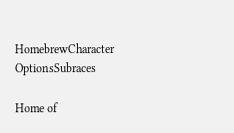HomebrewCharacter OptionsSubraces

Home of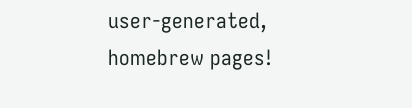user-generated,
homebrew pages!